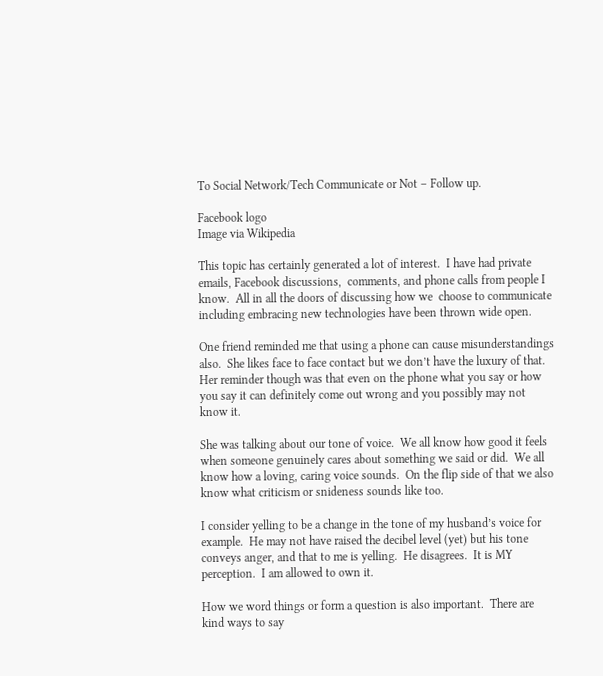To Social Network/Tech Communicate or Not – Follow up.

Facebook logo
Image via Wikipedia

This topic has certainly generated a lot of interest.  I have had private emails, Facebook discussions,  comments, and phone calls from people I know.  All in all the doors of discussing how we  choose to communicate including embracing new technologies have been thrown wide open.

One friend reminded me that using a phone can cause misunderstandings also.  She likes face to face contact but we don’t have the luxury of that.  Her reminder though was that even on the phone what you say or how you say it can definitely come out wrong and you possibly may not know it.

She was talking about our tone of voice.  We all know how good it feels when someone genuinely cares about something we said or did.  We all know how a loving, caring voice sounds.  On the flip side of that we also know what criticism or snideness sounds like too.

I consider yelling to be a change in the tone of my husband’s voice for example.  He may not have raised the decibel level (yet) but his tone conveys anger, and that to me is yelling.  He disagrees.  It is MY perception.  I am allowed to own it.

How we word things or form a question is also important.  There are kind ways to say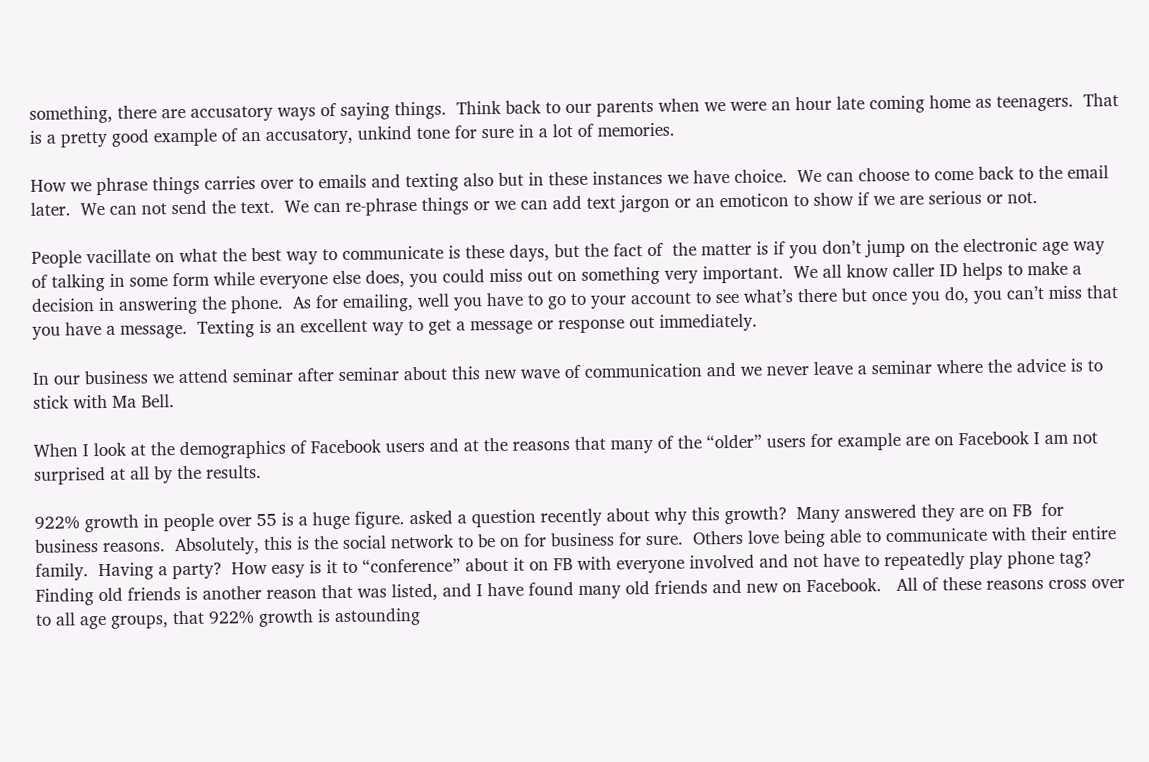something, there are accusatory ways of saying things.  Think back to our parents when we were an hour late coming home as teenagers.  That is a pretty good example of an accusatory, unkind tone for sure in a lot of memories.

How we phrase things carries over to emails and texting also but in these instances we have choice.  We can choose to come back to the email later.  We can not send the text.  We can re-phrase things or we can add text jargon or an emoticon to show if we are serious or not.

People vacillate on what the best way to communicate is these days, but the fact of  the matter is if you don’t jump on the electronic age way of talking in some form while everyone else does, you could miss out on something very important.  We all know caller ID helps to make a decision in answering the phone.  As for emailing, well you have to go to your account to see what’s there but once you do, you can’t miss that you have a message.  Texting is an excellent way to get a message or response out immediately.

In our business we attend seminar after seminar about this new wave of communication and we never leave a seminar where the advice is to stick with Ma Bell.

When I look at the demographics of Facebook users and at the reasons that many of the “older” users for example are on Facebook I am not surprised at all by the results.

922% growth in people over 55 is a huge figure. asked a question recently about why this growth?  Many answered they are on FB  for business reasons.  Absolutely, this is the social network to be on for business for sure.  Others love being able to communicate with their entire family.  Having a party?  How easy is it to “conference” about it on FB with everyone involved and not have to repeatedly play phone tag?  Finding old friends is another reason that was listed, and I have found many old friends and new on Facebook.   All of these reasons cross over to all age groups, that 922% growth is astounding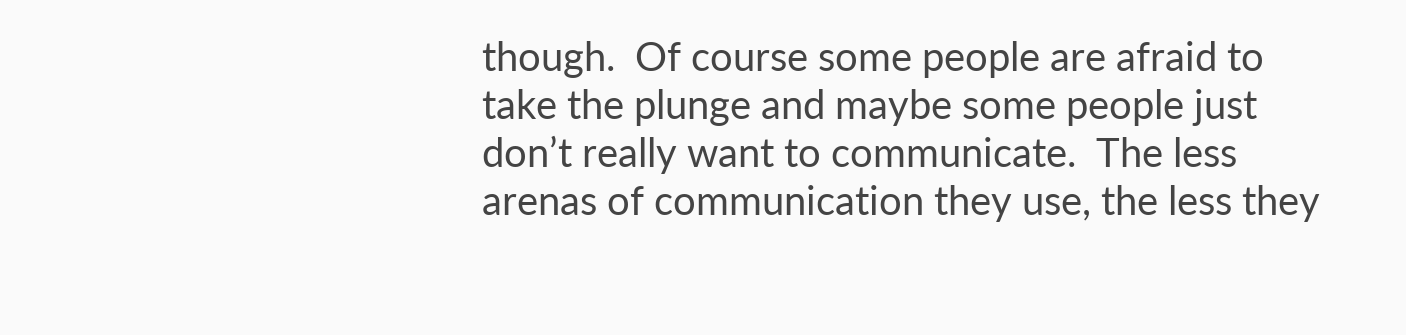though.  Of course some people are afraid to take the plunge and maybe some people just don’t really want to communicate.  The less arenas of communication they use, the less they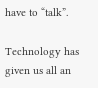have to “talk”.

Technology has given us all an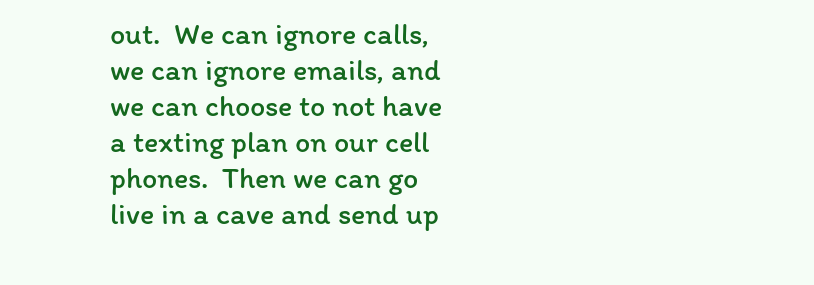out.  We can ignore calls, we can ignore emails, and we can choose to not have a texting plan on our cell phones.  Then we can go live in a cave and send up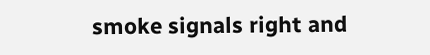smoke signals right and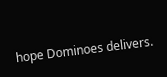hope Dominoes delivers.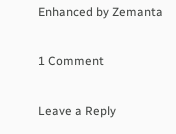Enhanced by Zemanta

1 Comment

Leave a Reply